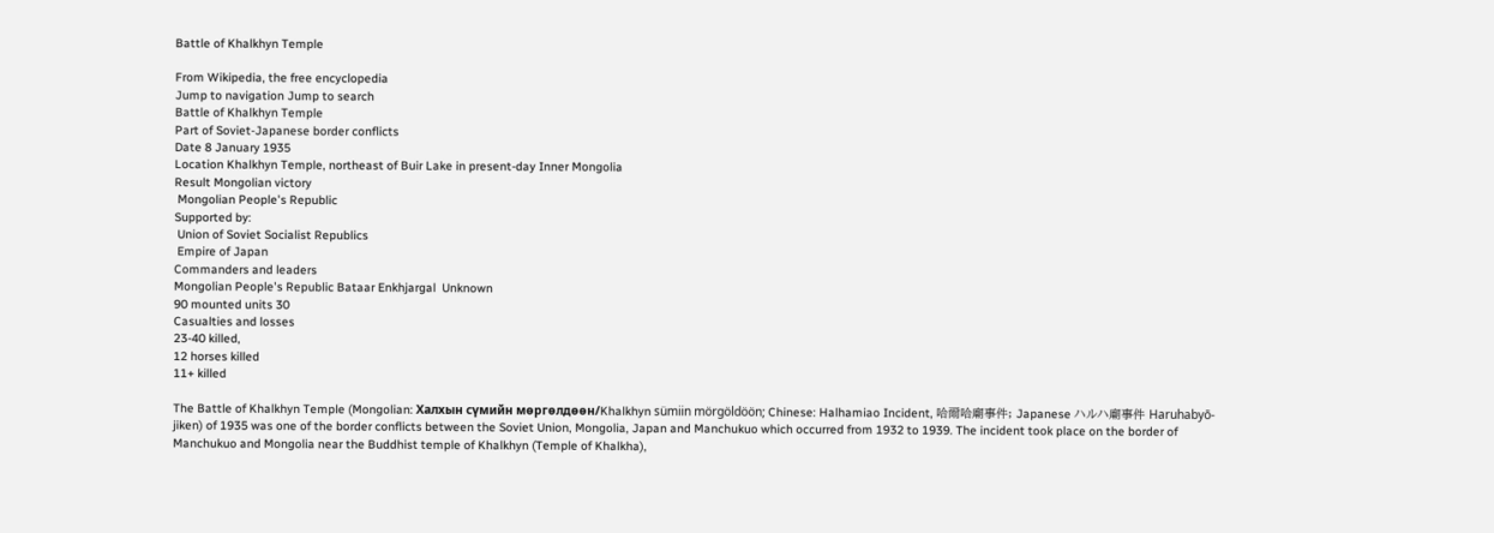Battle of Khalkhyn Temple

From Wikipedia, the free encyclopedia
Jump to navigation Jump to search
Battle of Khalkhyn Temple
Part of Soviet-Japanese border conflicts
Date 8 January 1935
Location Khalkhyn Temple, northeast of Buir Lake in present-day Inner Mongolia
Result Mongolian victory
 Mongolian People's Republic
Supported by:
 Union of Soviet Socialist Republics
 Empire of Japan
Commanders and leaders
Mongolian People's Republic Bataar Enkhjargal  Unknown
90 mounted units 30
Casualties and losses
23-40 killed,
12 horses killed
11+ killed

The Battle of Khalkhyn Temple (Mongolian: Халхын сүмийн мөргөлдөөн/Khalkhyn sümiin mörgöldöön; Chinese: Halhamiao Incident, 哈爾哈廟事件; Japanese ハルハ廟事件 Haruhabyō-jiken) of 1935 was one of the border conflicts between the Soviet Union, Mongolia, Japan and Manchukuo which occurred from 1932 to 1939. The incident took place on the border of Manchukuo and Mongolia near the Buddhist temple of Khalkhyn (Temple of Khalkha),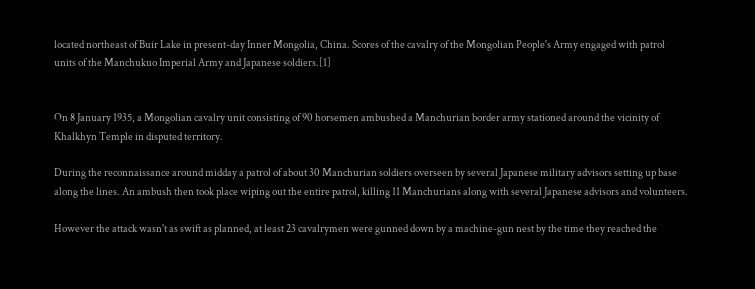located northeast of Buir Lake in present-day Inner Mongolia, China. Scores of the cavalry of the Mongolian People's Army engaged with patrol units of the Manchukuo Imperial Army and Japanese soldiers.[1]


On 8 January 1935, a Mongolian cavalry unit consisting of 90 horsemen ambushed a Manchurian border army stationed around the vicinity of Khalkhyn Temple in disputed territory.

During the reconnaissance around midday a patrol of about 30 Manchurian soldiers overseen by several Japanese military advisors setting up base along the lines. An ambush then took place wiping out the entire patrol, killing 11 Manchurians along with several Japanese advisors and volunteers.

However the attack wasn't as swift as planned, at least 23 cavalrymen were gunned down by a machine-gun nest by the time they reached the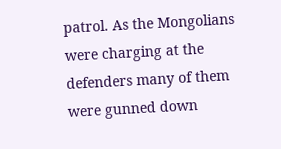patrol. As the Mongolians were charging at the defenders many of them were gunned down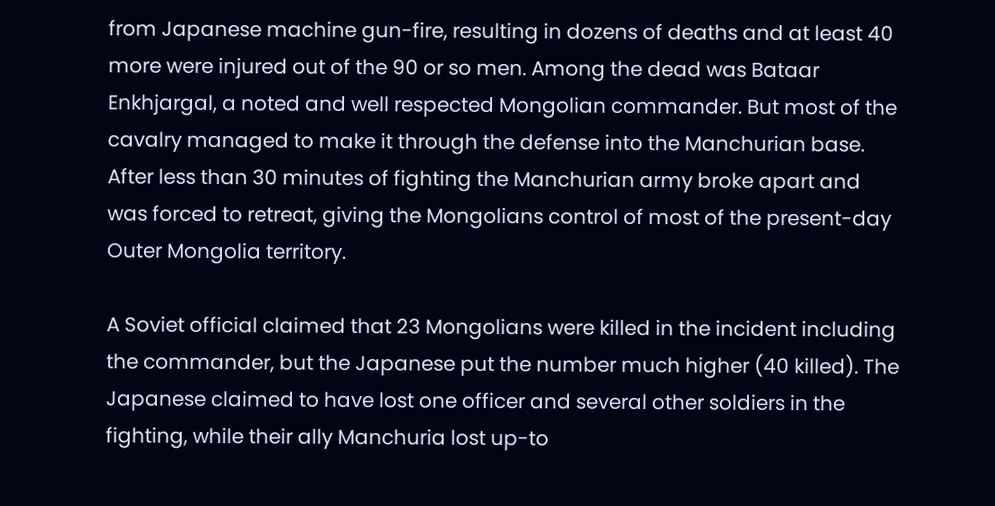from Japanese machine gun-fire, resulting in dozens of deaths and at least 40 more were injured out of the 90 or so men. Among the dead was Bataar Enkhjargal, a noted and well respected Mongolian commander. But most of the cavalry managed to make it through the defense into the Manchurian base. After less than 30 minutes of fighting the Manchurian army broke apart and was forced to retreat, giving the Mongolians control of most of the present-day Outer Mongolia territory.

A Soviet official claimed that 23 Mongolians were killed in the incident including the commander, but the Japanese put the number much higher (40 killed). The Japanese claimed to have lost one officer and several other soldiers in the fighting, while their ally Manchuria lost up-to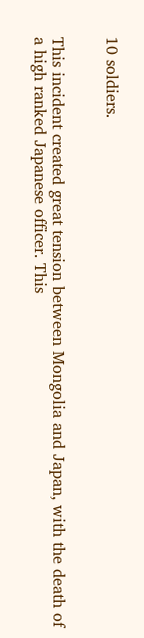10 soldiers.


This incident created great tension between Mongolia and Japan, with the death of a high ranked Japanese officer. This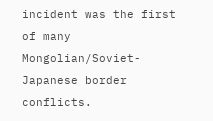incident was the first of many Mongolian/Soviet-Japanese border conflicts.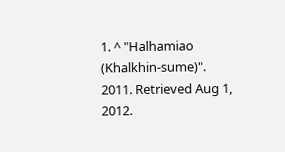1. ^ "Halhamiao (Khalkhin-sume)". 2011. Retrieved Aug 1, 2012.